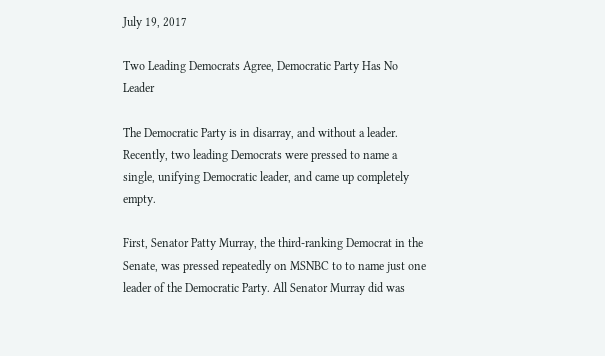July 19, 2017

Two Leading Democrats Agree, Democratic Party Has No Leader

The Democratic Party is in disarray, and without a leader. Recently, two leading Democrats were pressed to name a single, unifying Democratic leader, and came up completely empty.

First, Senator Patty Murray, the third-ranking Democrat in the Senate, was pressed repeatedly on MSNBC to to name just one leader of the Democratic Party. All Senator Murray did was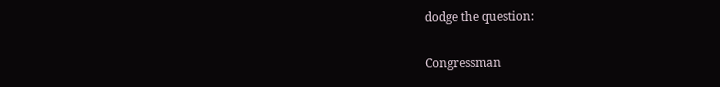dodge the question:

Congressman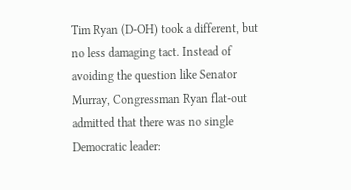Tim Ryan (D-OH) took a different, but no less damaging tact. Instead of avoiding the question like Senator Murray, Congressman Ryan flat-out admitted that there was no single Democratic leader: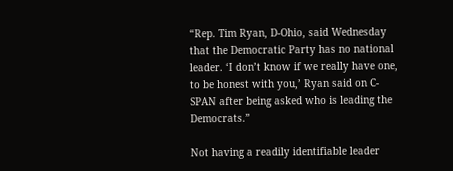“Rep. Tim Ryan, D-Ohio, said Wednesday that the Democratic Party has no national leader. ‘I don’t know if we really have one, to be honest with you,’ Ryan said on C-SPAN after being asked who is leading the Democrats.”

Not having a readily identifiable leader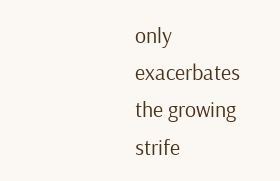only exacerbates the growing strife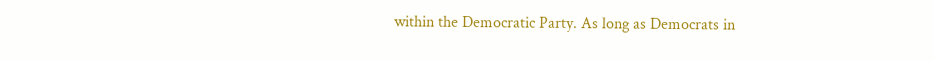within the Democratic Party. As long as Democrats in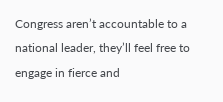Congress aren’t accountable to a national leader, they’ll feel free to engage in fierce and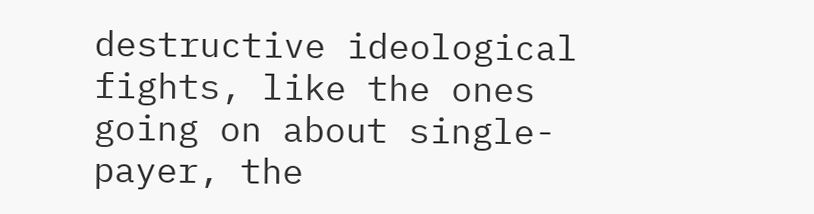destructive ideological fights, like the ones going on about single-payer, the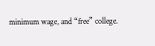minimum wage, and “free” college.